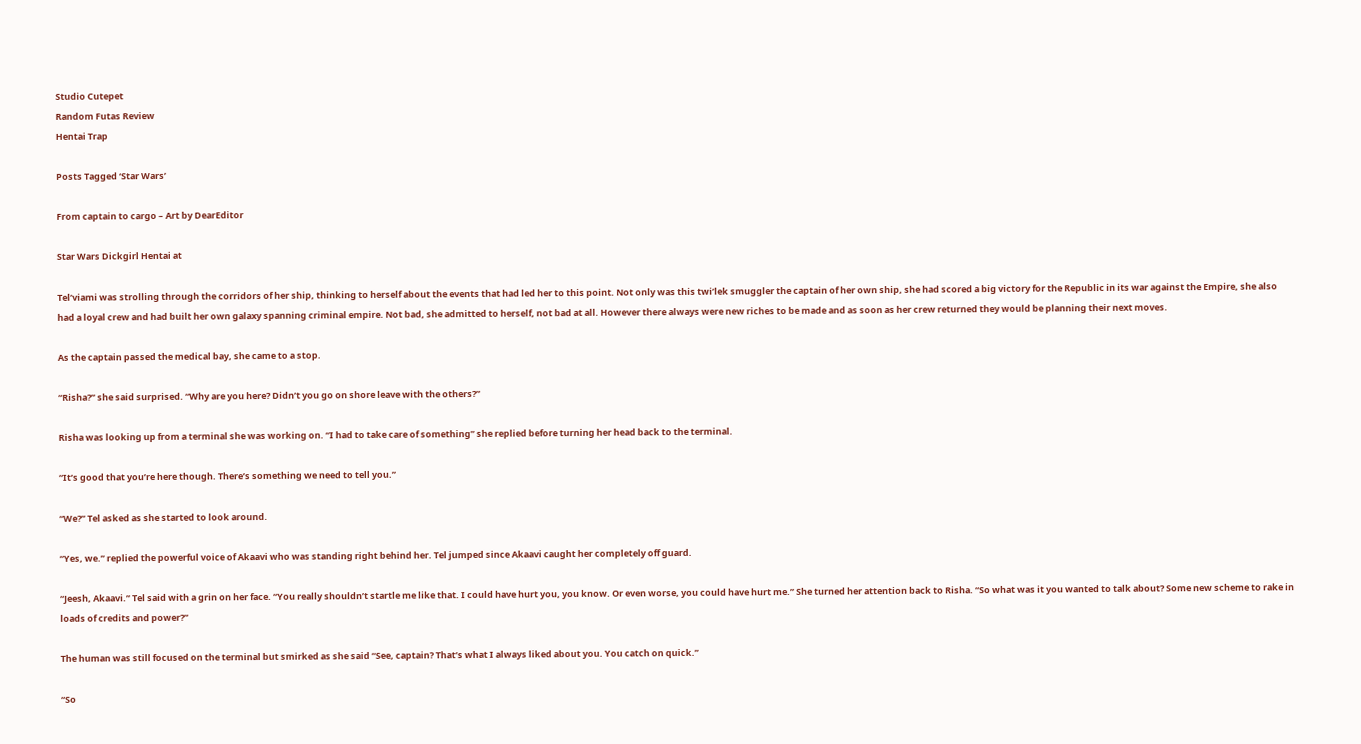Studio Cutepet
Random Futas Review
Hentai Trap

Posts Tagged ‘Star Wars’

From captain to cargo – Art by DearEditor

Star Wars Dickgirl Hentai at

Tel’viami was strolling through the corridors of her ship, thinking to herself about the events that had led her to this point. Not only was this twi’lek smuggler the captain of her own ship, she had scored a big victory for the Republic in its war against the Empire, she also had a loyal crew and had built her own galaxy spanning criminal empire. Not bad, she admitted to herself, not bad at all. However there always were new riches to be made and as soon as her crew returned they would be planning their next moves.

As the captain passed the medical bay, she came to a stop.

“Risha?” she said surprised. “Why are you here? Didn’t you go on shore leave with the others?”

Risha was looking up from a terminal she was working on. “I had to take care of something” she replied before turning her head back to the terminal.

“It’s good that you’re here though. There’s something we need to tell you.”

“We?” Tel asked as she started to look around.

“Yes, we.” replied the powerful voice of Akaavi who was standing right behind her. Tel jumped since Akaavi caught her completely off guard.

“Jeesh, Akaavi.” Tel said with a grin on her face. “You really shouldn’t startle me like that. I could have hurt you, you know. Or even worse, you could have hurt me.” She turned her attention back to Risha. “So what was it you wanted to talk about? Some new scheme to rake in loads of credits and power?”

The human was still focused on the terminal but smirked as she said “See, captain? That’s what I always liked about you. You catch on quick.”

“So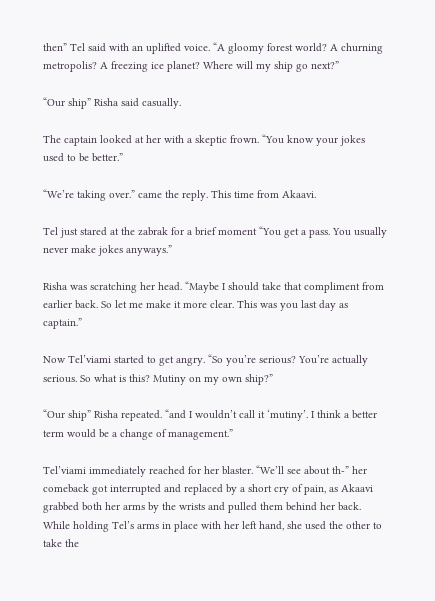then” Tel said with an uplifted voice. “A gloomy forest world? A churning metropolis? A freezing ice planet? Where will my ship go next?”

“Our ship” Risha said casually.

The captain looked at her with a skeptic frown. “You know your jokes used to be better.”

“We’re taking over.” came the reply. This time from Akaavi.

Tel just stared at the zabrak for a brief moment “You get a pass. You usually never make jokes anyways.”

Risha was scratching her head. “Maybe I should take that compliment from earlier back. So let me make it more clear. This was you last day as captain.”

Now Tel’viami started to get angry. “So you’re serious? You’re actually serious. So what is this? Mutiny on my own ship?”

“Our ship” Risha repeated. “and I wouldn’t call it ‘mutiny’. I think a better term would be a change of management.”

Tel’viami immediately reached for her blaster. “We’ll see about th-” her comeback got interrupted and replaced by a short cry of pain, as Akaavi grabbed both her arms by the wrists and pulled them behind her back. While holding Tel’s arms in place with her left hand, she used the other to take the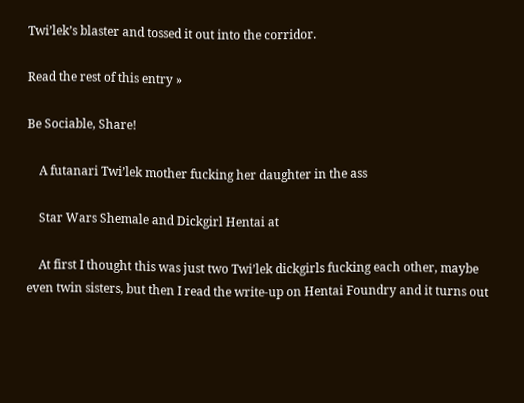Twi’lek’s blaster and tossed it out into the corridor.

Read the rest of this entry »

Be Sociable, Share!

    A futanari Twi’lek mother fucking her daughter in the ass

    Star Wars Shemale and Dickgirl Hentai at

    At first I thought this was just two Twi’lek dickgirls fucking each other, maybe even twin sisters, but then I read the write-up on Hentai Foundry and it turns out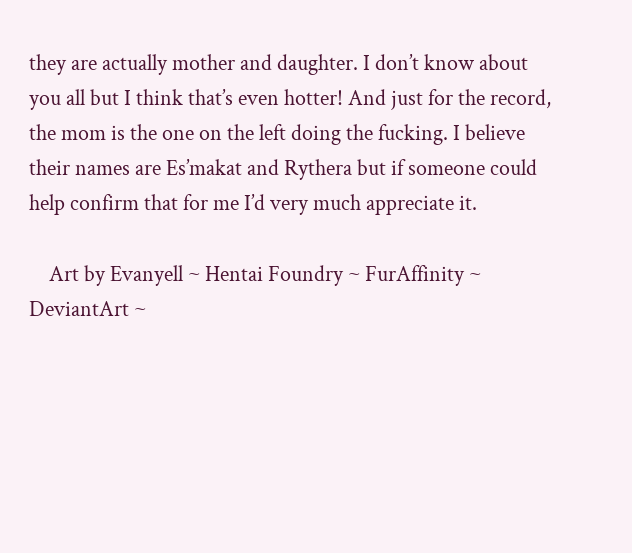they are actually mother and daughter. I don’t know about you all but I think that’s even hotter! And just for the record, the mom is the one on the left doing the fucking. I believe their names are Es’makat and Rythera but if someone could help confirm that for me I’d very much appreciate it.

    Art by Evanyell ~ Hentai Foundry ~ FurAffinity ~ DeviantArt ~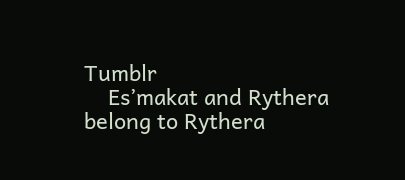Tumblr
    Es’makat and Rythera belong to Rythera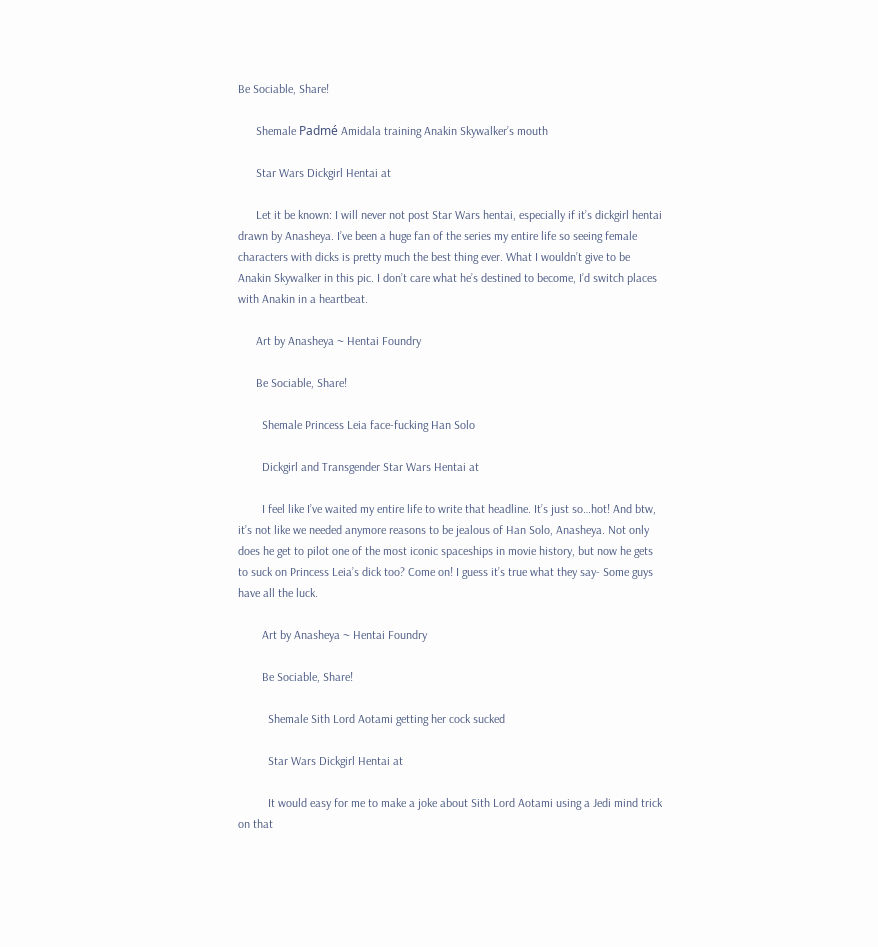Be Sociable, Share!

      Shemale Padmé Amidala training Anakin Skywalker’s mouth

      Star Wars Dickgirl Hentai at

      Let it be known: I will never not post Star Wars hentai, especially if it’s dickgirl hentai drawn by Anasheya. I’ve been a huge fan of the series my entire life so seeing female characters with dicks is pretty much the best thing ever. What I wouldn’t give to be Anakin Skywalker in this pic. I don’t care what he’s destined to become, I’d switch places with Anakin in a heartbeat.

      Art by Anasheya ~ Hentai Foundry

      Be Sociable, Share!

        Shemale Princess Leia face-fucking Han Solo

        Dickgirl and Transgender Star Wars Hentai at

        I feel like I’ve waited my entire life to write that headline. It’s just so…hot! And btw, it’s not like we needed anymore reasons to be jealous of Han Solo, Anasheya. Not only does he get to pilot one of the most iconic spaceships in movie history, but now he gets to suck on Princess Leia’s dick too? Come on! I guess it’s true what they say- Some guys have all the luck.

        Art by Anasheya ~ Hentai Foundry

        Be Sociable, Share!

          Shemale Sith Lord Aotami getting her cock sucked

          Star Wars Dickgirl Hentai at

          It would easy for me to make a joke about Sith Lord Aotami using a Jedi mind trick on that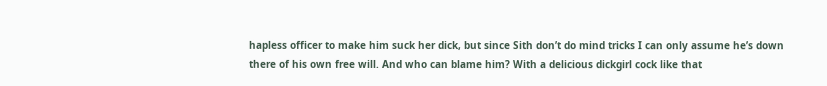hapless officer to make him suck her dick, but since Sith don’t do mind tricks I can only assume he’s down there of his own free will. And who can blame him? With a delicious dickgirl cock like that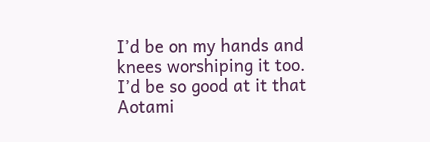I’d be on my hands and knees worshiping it too. I’d be so good at it that Aotami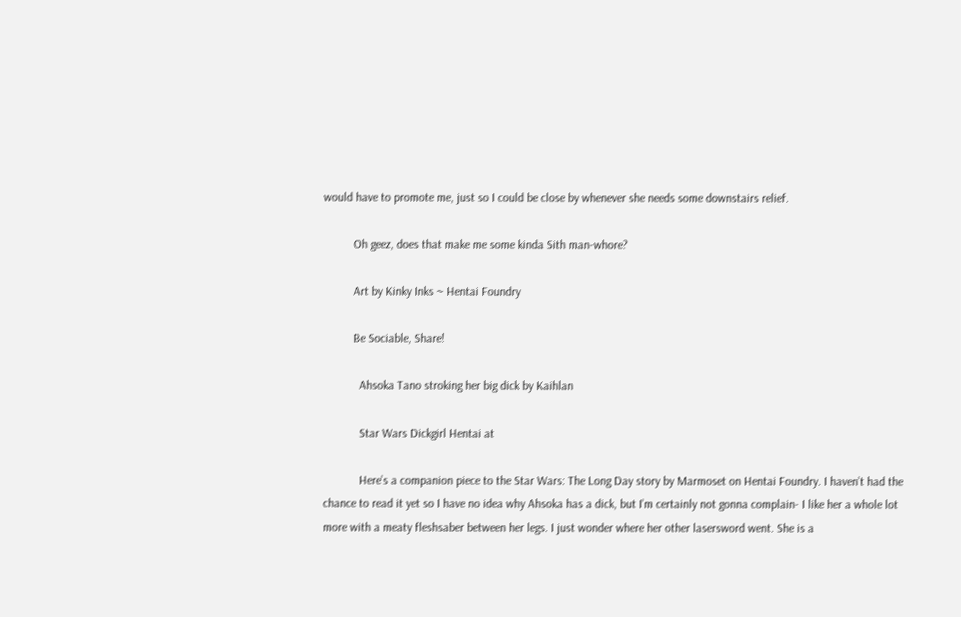would have to promote me, just so I could be close by whenever she needs some downstairs relief.

          Oh geez, does that make me some kinda Sith man-whore?

          Art by Kinky Inks ~ Hentai Foundry

          Be Sociable, Share!

            Ahsoka Tano stroking her big dick by Kaihlan

            Star Wars Dickgirl Hentai at

            Here’s a companion piece to the Star Wars: The Long Day story by Marmoset on Hentai Foundry. I haven’t had the chance to read it yet so I have no idea why Ahsoka has a dick, but I’m certainly not gonna complain- I like her a whole lot more with a meaty fleshsaber between her legs. I just wonder where her other lasersword went. She is a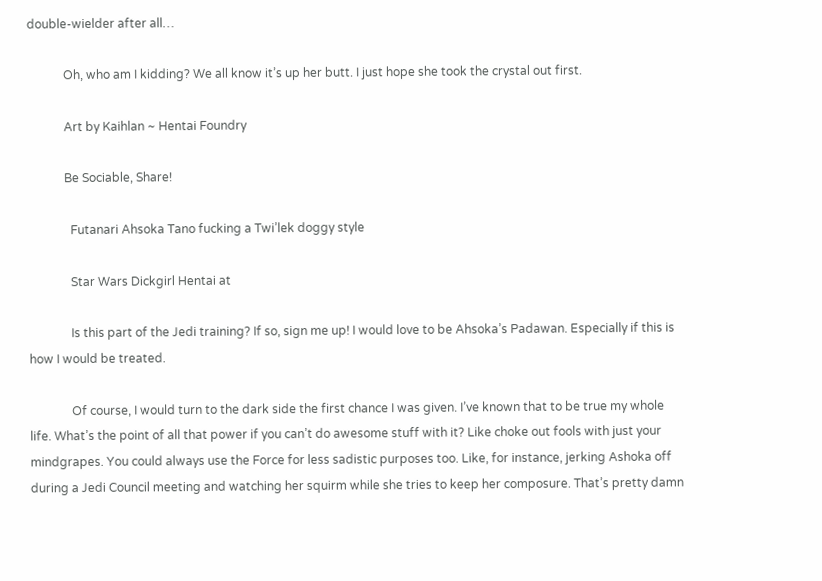double-wielder after all…

            Oh, who am I kidding? We all know it’s up her butt. I just hope she took the crystal out first.

            Art by Kaihlan ~ Hentai Foundry

            Be Sociable, Share!

              Futanari Ahsoka Tano fucking a Twi’lek doggy style

              Star Wars Dickgirl Hentai at

              Is this part of the Jedi training? If so, sign me up! I would love to be Ahsoka’s Padawan. Especially if this is how I would be treated.

              Of course, I would turn to the dark side the first chance I was given. I’ve known that to be true my whole life. What’s the point of all that power if you can’t do awesome stuff with it? Like choke out fools with just your mindgrapes. You could always use the Force for less sadistic purposes too. Like, for instance, jerking Ashoka off during a Jedi Council meeting and watching her squirm while she tries to keep her composure. That’s pretty damn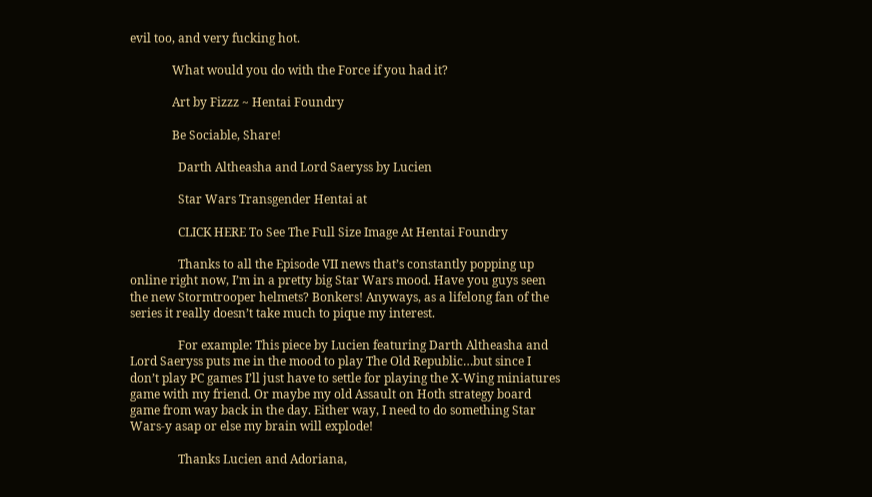evil too, and very fucking hot.

              What would you do with the Force if you had it?

              Art by Fizzz ~ Hentai Foundry

              Be Sociable, Share!

                Darth Altheasha and Lord Saeryss by Lucien

                Star Wars Transgender Hentai at

                CLICK HERE To See The Full Size Image At Hentai Foundry

                Thanks to all the Episode VII news that’s constantly popping up online right now, I’m in a pretty big Star Wars mood. Have you guys seen the new Stormtrooper helmets? Bonkers! Anyways, as a lifelong fan of the series it really doesn’t take much to pique my interest.

                For example: This piece by Lucien featuring Darth Altheasha and Lord Saeryss puts me in the mood to play The Old Republic…but since I don’t play PC games I’ll just have to settle for playing the X-Wing miniatures game with my friend. Or maybe my old Assault on Hoth strategy board game from way back in the day. Either way, I need to do something Star Wars-y asap or else my brain will explode!

                Thanks Lucien and Adoriana,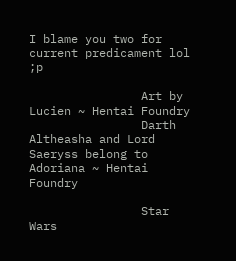I blame you two for current predicament lol ;p

                Art by Lucien ~ Hentai Foundry
                Darth Altheasha and Lord Saeryss belong to Adoriana ~ Hentai Foundry

                Star Wars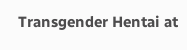Transgender Hentai at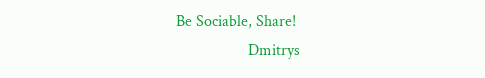Be Sociable, Share!
                  Dmitrys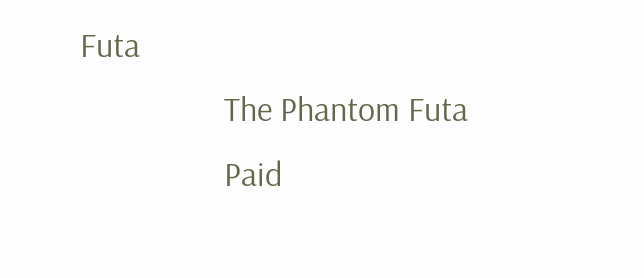Futa
                  The Phantom Futa
                  Paid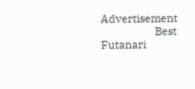Advertisement
                  Best Futanari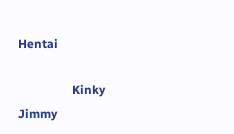Hentai

                  Kinky Jimmy